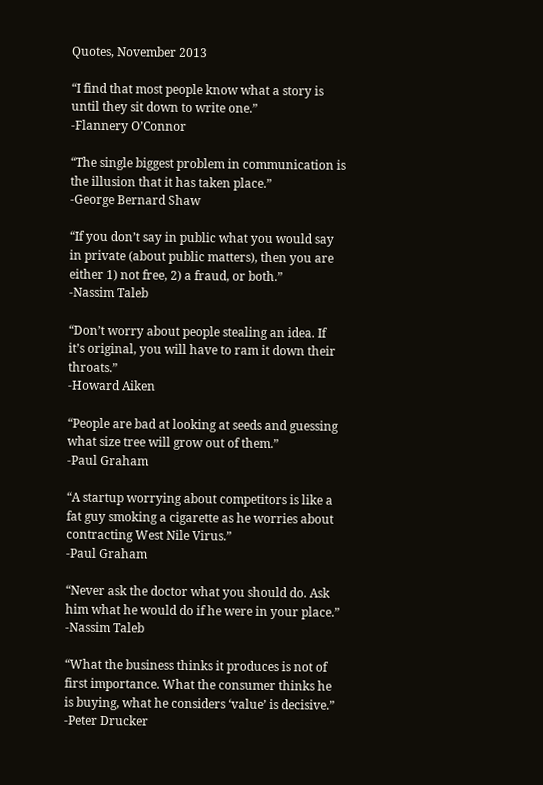Quotes, November 2013

“I find that most people know what a story is until they sit down to write one.”
-Flannery O’Connor

“The single biggest problem in communication is the illusion that it has taken place.”
-George Bernard Shaw

“If you don’t say in public what you would say in private (about public matters), then you are either 1) not free, 2) a fraud, or both.”
-Nassim Taleb

“Don’t worry about people stealing an idea. If it’s original, you will have to ram it down their throats.”
-Howard Aiken

“People are bad at looking at seeds and guessing what size tree will grow out of them.”
-Paul Graham

“A startup worrying about competitors is like a fat guy smoking a cigarette as he worries about contracting West Nile Virus.”
-Paul Graham

“Never ask the doctor what you should do. Ask him what he would do if he were in your place.”
-Nassim Taleb

“What the business thinks it produces is not of first importance. What the consumer thinks he is buying, what he considers ‘value’ is decisive.”
-Peter Drucker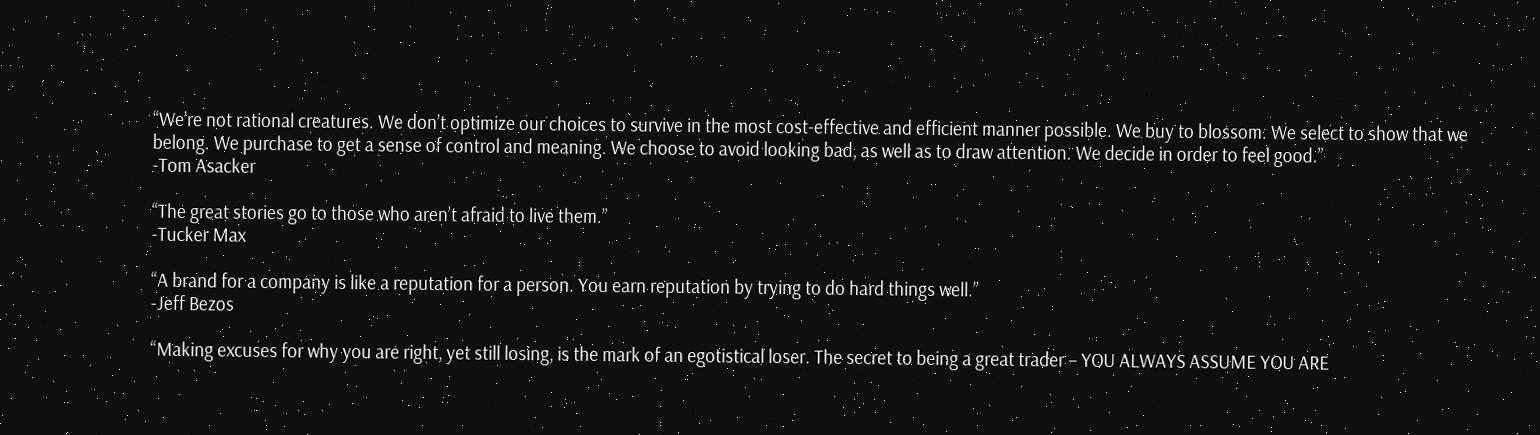“We’re not rational creatures. We don’t optimize our choices to survive in the most cost-effective and efficient manner possible. We buy to blossom. We select to show that we belong. We purchase to get a sense of control and meaning. We choose to avoid looking bad, as well as to draw attention. We decide in order to feel good.”
-Tom Asacker

“The great stories go to those who aren’t afraid to live them.”
-Tucker Max

“A brand for a company is like a reputation for a person. You earn reputation by trying to do hard things well.”
-Jeff Bezos

“Making excuses for why you are right, yet still losing, is the mark of an egotistical loser. The secret to being a great trader – YOU ALWAYS ASSUME YOU ARE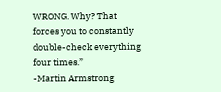WRONG. Why? That forces you to constantly double-check everything four times.”
-Martin Armstrong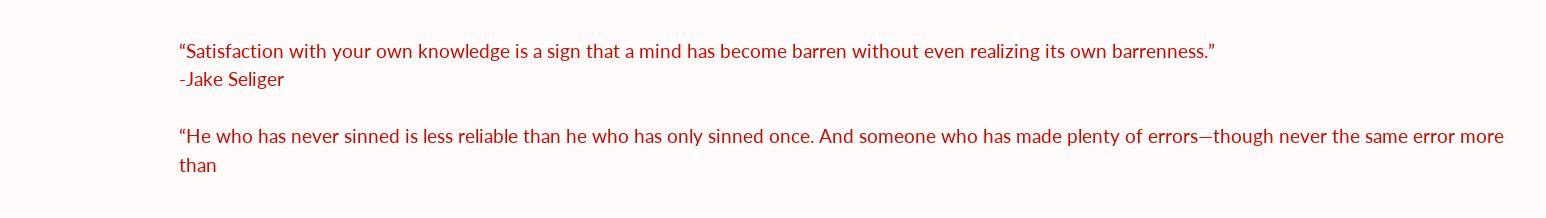“Satisfaction with your own knowledge is a sign that a mind has become barren without even realizing its own barrenness.”
-Jake Seliger

“He who has never sinned is less reliable than he who has only sinned once. And someone who has made plenty of errors—though never the same error more than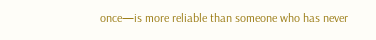once—is more reliable than someone who has never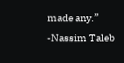made any.”
-Nassim Taleb